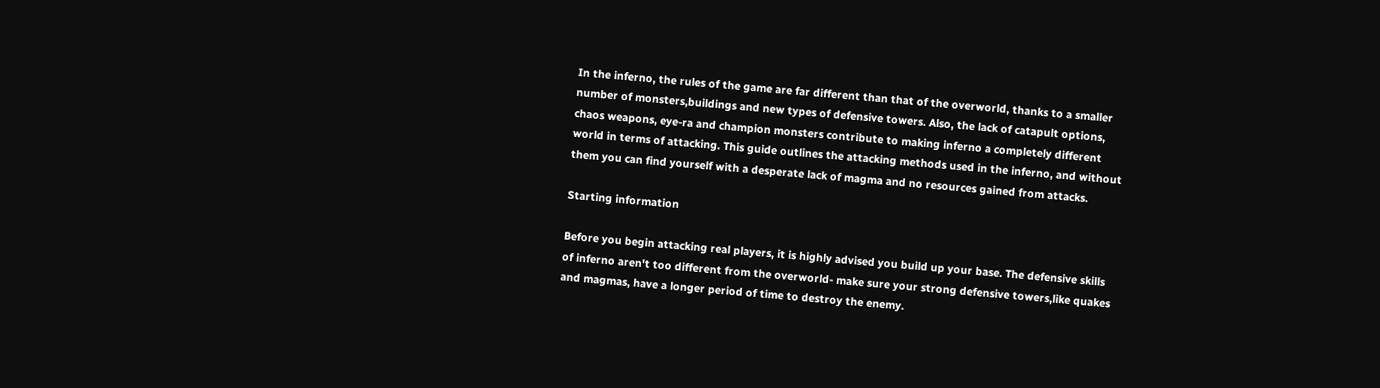In the inferno, the rules of the game are far different than that of the overworld, thanks to a smaller number of monsters,buildings and new types of defensive towers. Also, the lack of catapult options, chaos weapons, eye-ra and champion monsters contribute to making inferno a completely different world in terms of attacking. This guide outlines the attacking methods used in the inferno, and without them you can find yourself with a desperate lack of magma and no resources gained from attacks.

Starting information

Before you begin attacking real players, it is highly advised you build up your base. The defensive skills of inferno aren't too different from the overworld- make sure your strong defensive towers,like quakes and magmas, have a longer period of time to destroy the enemy.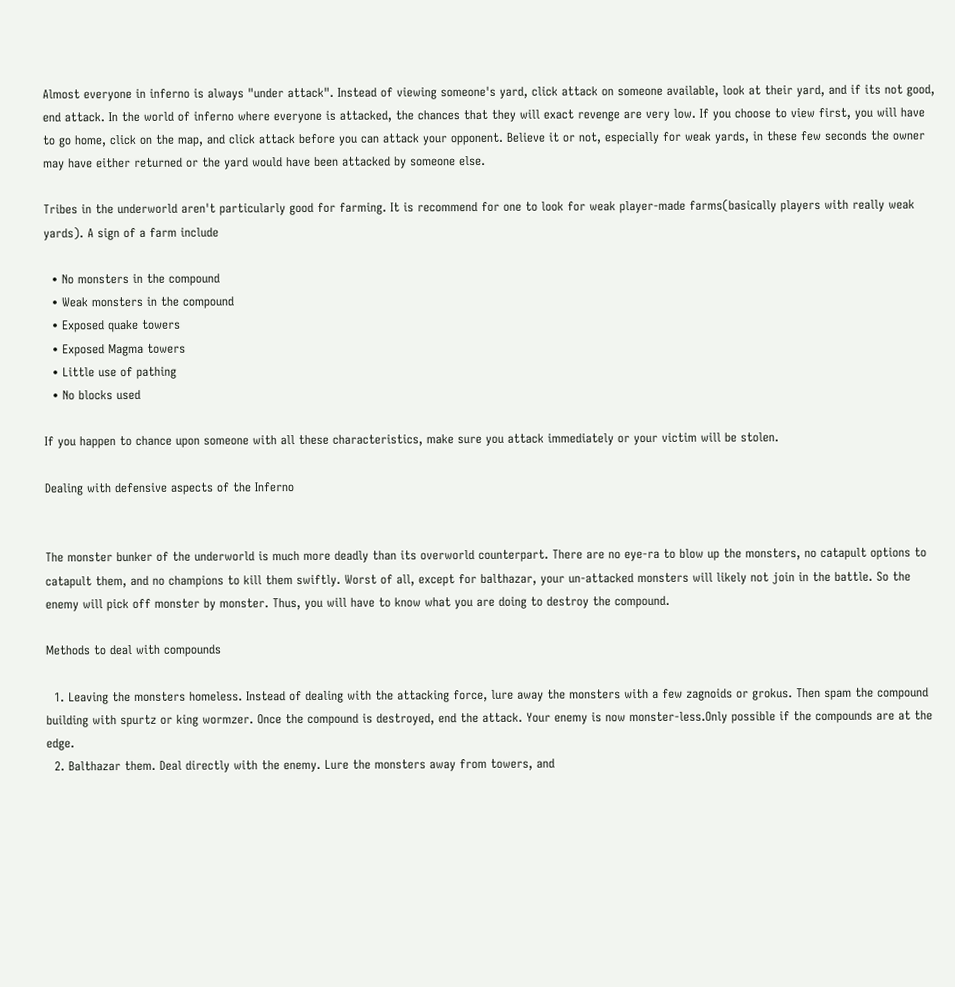Almost everyone in inferno is always "under attack". Instead of viewing someone's yard, click attack on someone available, look at their yard, and if its not good, end attack. In the world of inferno where everyone is attacked, the chances that they will exact revenge are very low. If you choose to view first, you will have to go home, click on the map, and click attack before you can attack your opponent. Believe it or not, especially for weak yards, in these few seconds the owner may have either returned or the yard would have been attacked by someone else.

Tribes in the underworld aren't particularly good for farming. It is recommend for one to look for weak player-made farms(basically players with really weak yards). A sign of a farm include

  • No monsters in the compound
  • Weak monsters in the compound
  • Exposed quake towers
  • Exposed Magma towers
  • Little use of pathing
  • No blocks used

If you happen to chance upon someone with all these characteristics, make sure you attack immediately or your victim will be stolen.

Dealing with defensive aspects of the Inferno


The monster bunker of the underworld is much more deadly than its overworld counterpart. There are no eye-ra to blow up the monsters, no catapult options to catapult them, and no champions to kill them swiftly. Worst of all, except for balthazar, your un-attacked monsters will likely not join in the battle. So the enemy will pick off monster by monster. Thus, you will have to know what you are doing to destroy the compound.

Methods to deal with compounds

  1. Leaving the monsters homeless. Instead of dealing with the attacking force, lure away the monsters with a few zagnoids or grokus. Then spam the compound building with spurtz or king wormzer. Once the compound is destroyed, end the attack. Your enemy is now monster-less.Only possible if the compounds are at the edge.
  2. Balthazar them. Deal directly with the enemy. Lure the monsters away from towers, and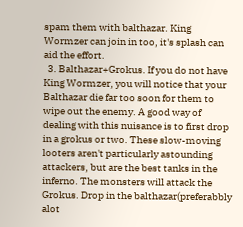spam them with balthazar. King Wormzer can join in too, it's splash can aid the effort.
  3. Balthazar+Grokus. If you do not have King Wormzer, you will notice that your Balthazar die far too soon for them to wipe out the enemy. A good way of dealing with this nuisance is to first drop in a grokus or two. These slow-moving looters aren't particularly astounding attackers, but are the best tanks in the inferno. The monsters will attack the Grokus. Drop in the balthazar(preferabbly alot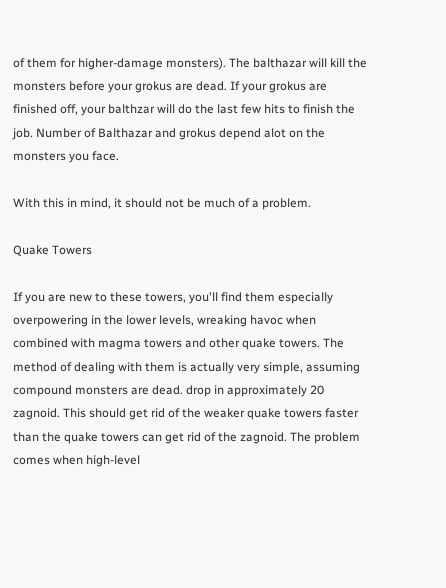of them for higher-damage monsters). The balthazar will kill the monsters before your grokus are dead. If your grokus are finished off, your balthzar will do the last few hits to finish the job. Number of Balthazar and grokus depend alot on the monsters you face.

With this in mind, it should not be much of a problem.

Quake Towers

If you are new to these towers, you'll find them especially overpowering in the lower levels, wreaking havoc when combined with magma towers and other quake towers. The method of dealing with them is actually very simple, assuming compound monsters are dead. drop in approximately 20 zagnoid. This should get rid of the weaker quake towers faster than the quake towers can get rid of the zagnoid. The problem comes when high-level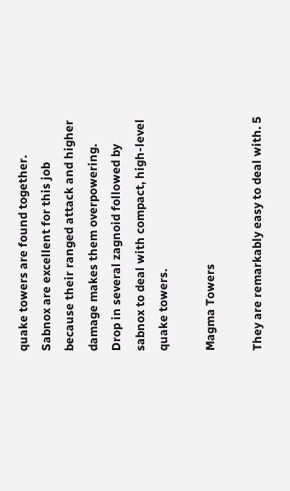quake towers are found together. Sabnox are excellent for this job because their ranged attack and higher damage makes them overpowering. Drop in several zagnoid followed by sabnox to deal with compact, high-level quake towers.

Magma Towers

They are remarkably easy to deal with. 5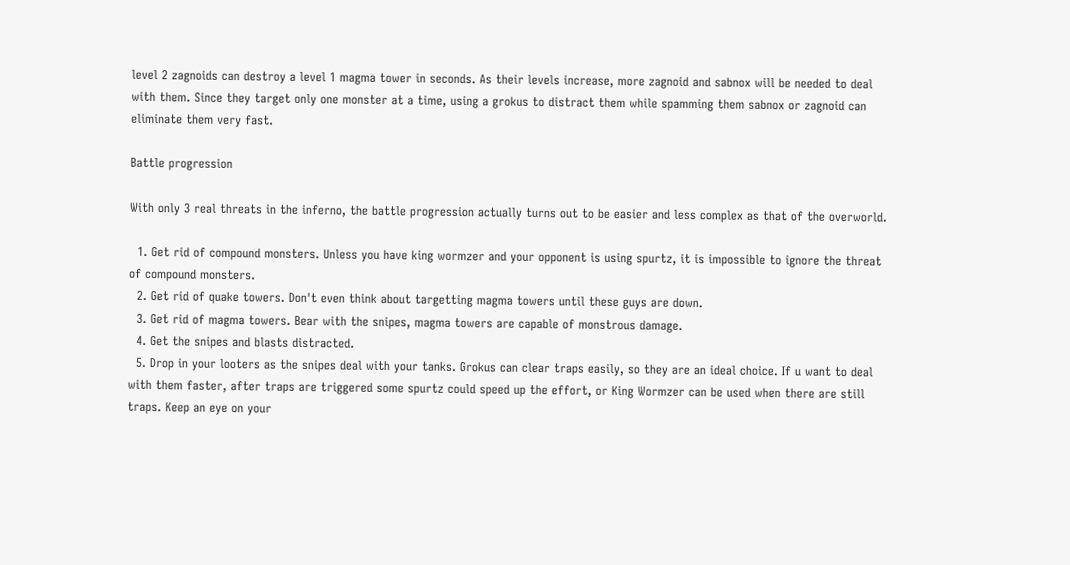level 2 zagnoids can destroy a level 1 magma tower in seconds. As their levels increase, more zagnoid and sabnox will be needed to deal with them. Since they target only one monster at a time, using a grokus to distract them while spamming them sabnox or zagnoid can eliminate them very fast.

Battle progression

With only 3 real threats in the inferno, the battle progression actually turns out to be easier and less complex as that of the overworld.

  1. Get rid of compound monsters. Unless you have king wormzer and your opponent is using spurtz, it is impossible to ignore the threat of compound monsters.
  2. Get rid of quake towers. Don't even think about targetting magma towers until these guys are down.
  3. Get rid of magma towers. Bear with the snipes, magma towers are capable of monstrous damage.
  4. Get the snipes and blasts distracted.
  5. Drop in your looters as the snipes deal with your tanks. Grokus can clear traps easily, so they are an ideal choice. If u want to deal with them faster, after traps are triggered some spurtz could speed up the effort, or King Wormzer can be used when there are still traps. Keep an eye on your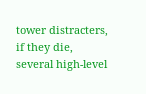tower distracters, if they die, several high-level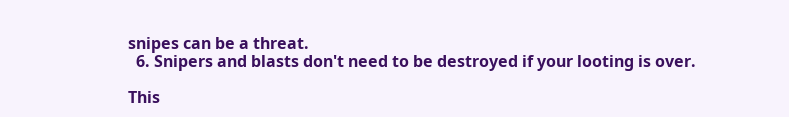snipes can be a threat.
  6. Snipers and blasts don't need to be destroyed if your looting is over.

This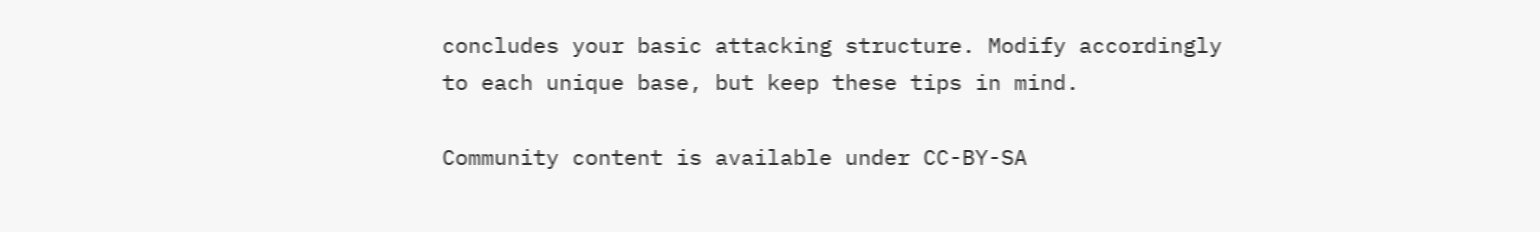concludes your basic attacking structure. Modify accordingly to each unique base, but keep these tips in mind.

Community content is available under CC-BY-SA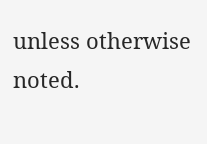unless otherwise noted.